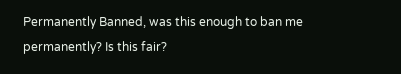Permanently Banned, was this enough to ban me permanently? Is this fair?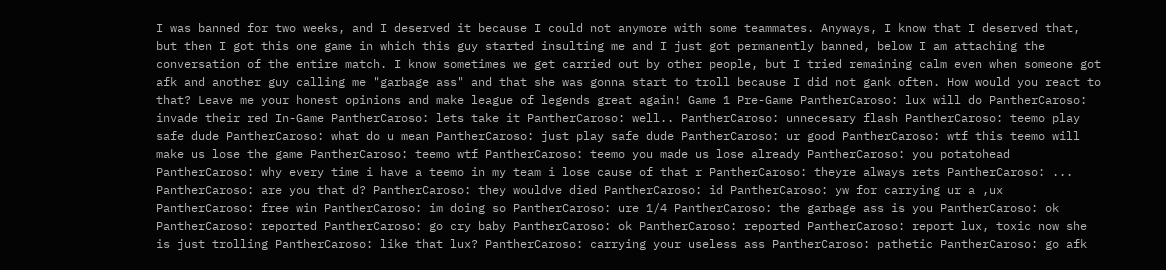I was banned for two weeks, and I deserved it because I could not anymore with some teammates. Anyways, I know that I deserved that, but then I got this one game in which this guy started insulting me and I just got permanently banned, below I am attaching the conversation of the entire match. I know sometimes we get carried out by other people, but I tried remaining calm even when someone got afk and another guy calling me "garbage ass" and that she was gonna start to troll because I did not gank often. How would you react to that? Leave me your honest opinions and make league of legends great again! Game 1 Pre-Game PantherCaroso: lux will do PantherCaroso: invade their red In-Game PantherCaroso: lets take it PantherCaroso: well.. PantherCaroso: unnecesary flash PantherCaroso: teemo play safe dude PantherCaroso: what do u mean PantherCaroso: just play safe dude PantherCaroso: ur good PantherCaroso: wtf this teemo will make us lose the game PantherCaroso: teemo wtf PantherCaroso: teemo you made us lose already PantherCaroso: you potatohead PantherCaroso: why every time i have a teemo in my team i lose cause of that r PantherCaroso: theyre always rets PantherCaroso: ... PantherCaroso: are you that d? PantherCaroso: they wouldve died PantherCaroso: id PantherCaroso: yw for carrying ur a ,ux PantherCaroso: free win PantherCaroso: im doing so PantherCaroso: ure 1/4 PantherCaroso: the garbage ass is you PantherCaroso: ok PantherCaroso: reported PantherCaroso: go cry baby PantherCaroso: ok PantherCaroso: reported PantherCaroso: report lux, toxic now she is just trolling PantherCaroso: like that lux? PantherCaroso: carrying your useless ass PantherCaroso: pathetic PantherCaroso: go afk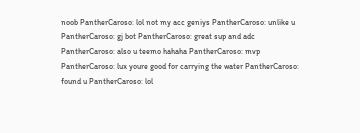noob PantherCaroso: lol not my acc geniys PantherCaroso: unlike u PantherCaroso: gj bot PantherCaroso: great sup and adc PantherCaroso: also u teemo hahaha PantherCaroso: mvp PantherCaroso: lux youre good for carrying the water PantherCaroso: found u PantherCaroso: lol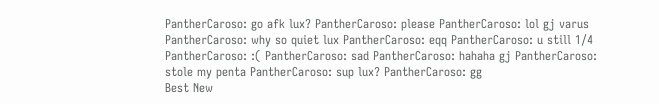PantherCaroso: go afk lux? PantherCaroso: please PantherCaroso: lol gj varus PantherCaroso: why so quiet lux PantherCaroso: eqq PantherCaroso: u still 1/4 PantherCaroso: :( PantherCaroso: sad PantherCaroso: hahaha gj PantherCaroso: stole my penta PantherCaroso: sup lux? PantherCaroso: gg
Best New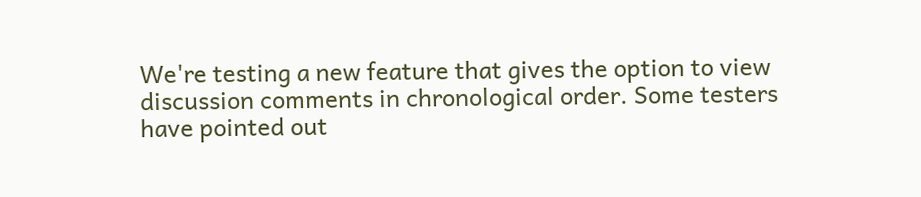We're testing a new feature that gives the option to view discussion comments in chronological order. Some testers have pointed out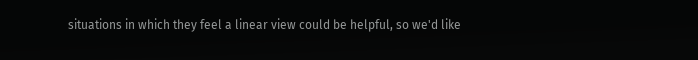situations in which they feel a linear view could be helpful, so we'd like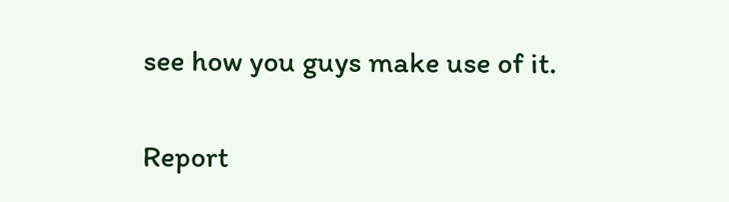see how you guys make use of it.

Report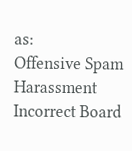as:
Offensive Spam Harassment Incorrect Board